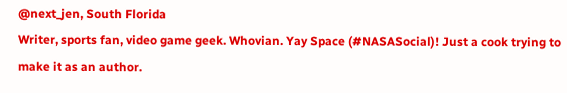@next_jen, South Florida
Writer, sports fan, video game geek. Whovian. Yay Space (#NASASocial)! Just a cook trying to make it as an author.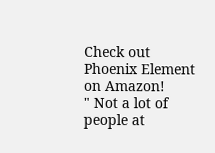Check out Phoenix Element on Amazon!
" Not a lot of people at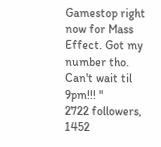Gamestop right now for Mass Effect. Got my number tho. Can't wait til 9pm!!! "
2722 followers, 1452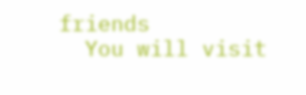friends
  You will visit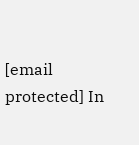[email protected] In